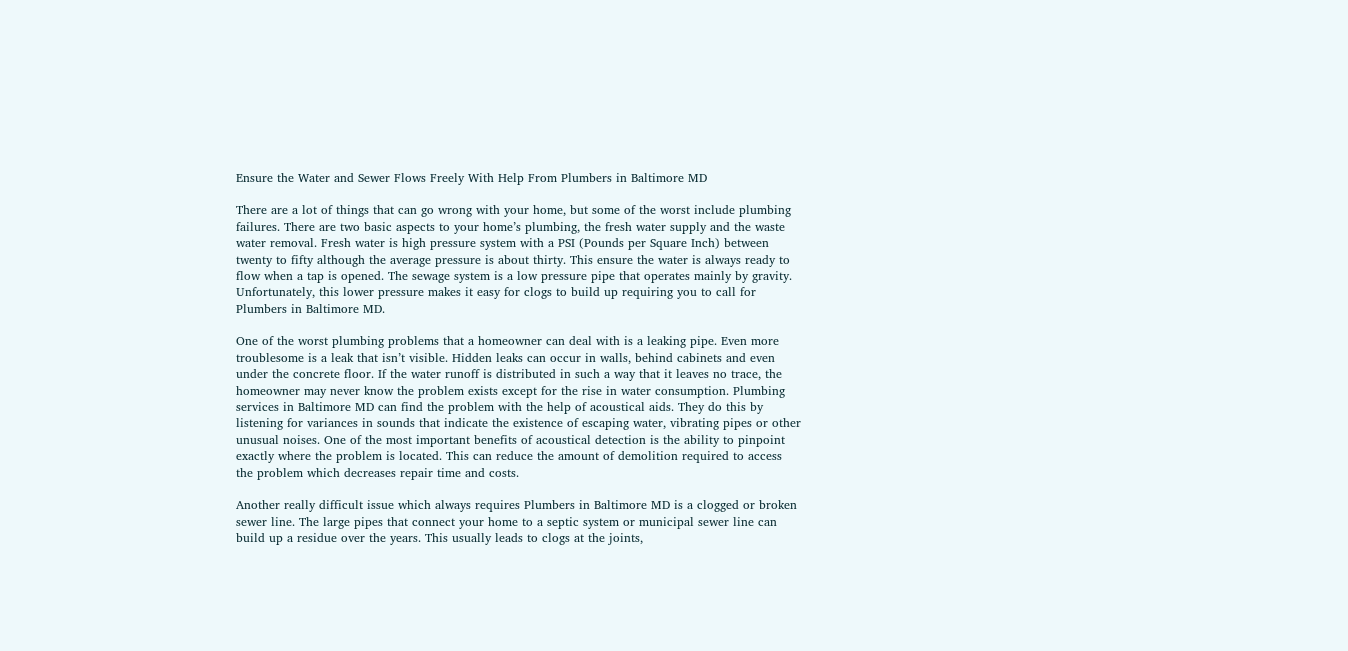Ensure the Water and Sewer Flows Freely With Help From Plumbers in Baltimore MD

There are a lot of things that can go wrong with your home, but some of the worst include plumbing failures. There are two basic aspects to your home’s plumbing, the fresh water supply and the waste water removal. Fresh water is high pressure system with a PSI (Pounds per Square Inch) between twenty to fifty although the average pressure is about thirty. This ensure the water is always ready to flow when a tap is opened. The sewage system is a low pressure pipe that operates mainly by gravity. Unfortunately, this lower pressure makes it easy for clogs to build up requiring you to call for Plumbers in Baltimore MD.

One of the worst plumbing problems that a homeowner can deal with is a leaking pipe. Even more troublesome is a leak that isn’t visible. Hidden leaks can occur in walls, behind cabinets and even under the concrete floor. If the water runoff is distributed in such a way that it leaves no trace, the homeowner may never know the problem exists except for the rise in water consumption. Plumbing services in Baltimore MD can find the problem with the help of acoustical aids. They do this by listening for variances in sounds that indicate the existence of escaping water, vibrating pipes or other unusual noises. One of the most important benefits of acoustical detection is the ability to pinpoint exactly where the problem is located. This can reduce the amount of demolition required to access the problem which decreases repair time and costs.

Another really difficult issue which always requires Plumbers in Baltimore MD is a clogged or broken sewer line. The large pipes that connect your home to a septic system or municipal sewer line can build up a residue over the years. This usually leads to clogs at the joints,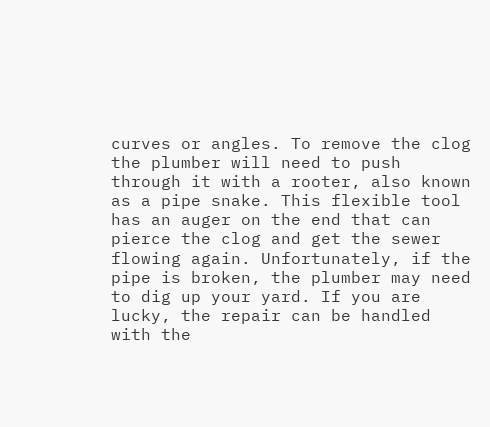curves or angles. To remove the clog the plumber will need to push through it with a rooter, also known as a pipe snake. This flexible tool has an auger on the end that can pierce the clog and get the sewer flowing again. Unfortunately, if the pipe is broken, the plumber may need to dig up your yard. If you are lucky, the repair can be handled with the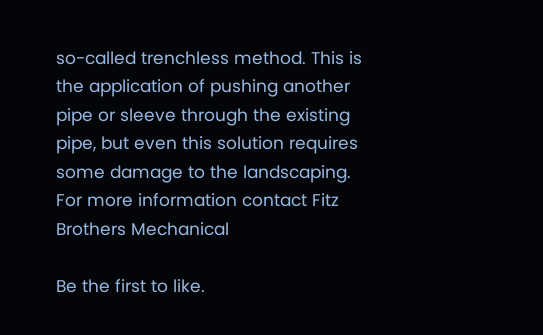so-called trenchless method. This is the application of pushing another pipe or sleeve through the existing pipe, but even this solution requires some damage to the landscaping. For more information contact Fitz Brothers Mechanical

Be the first to like.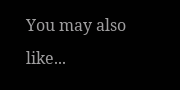You may also like...